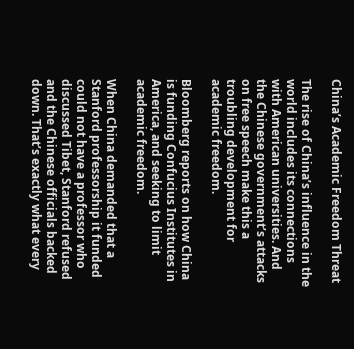China’s Academic Freedom Threat

The rise of China’s influence in the world includes its connections with American universities. And the Chinese government’s attacks on free speech make this a troubling development for academic freedom.

Bloomberg reports on how China is funding Confucius Institutes in America, and seeking to limit academic freedom.

When China demanded that a Stanford professorship it funded could not have a professor who discussed Tibet, Stanford refused and the Chinese officials backed down. That’s exactly what every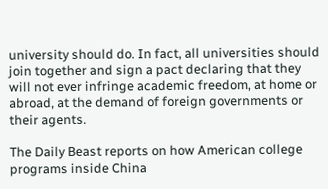university should do. In fact, all universities should join together and sign a pact declaring that they will not ever infringe academic freedom, at home or abroad, at the demand of foreign governments or their agents.

The Daily Beast reports on how American college programs inside China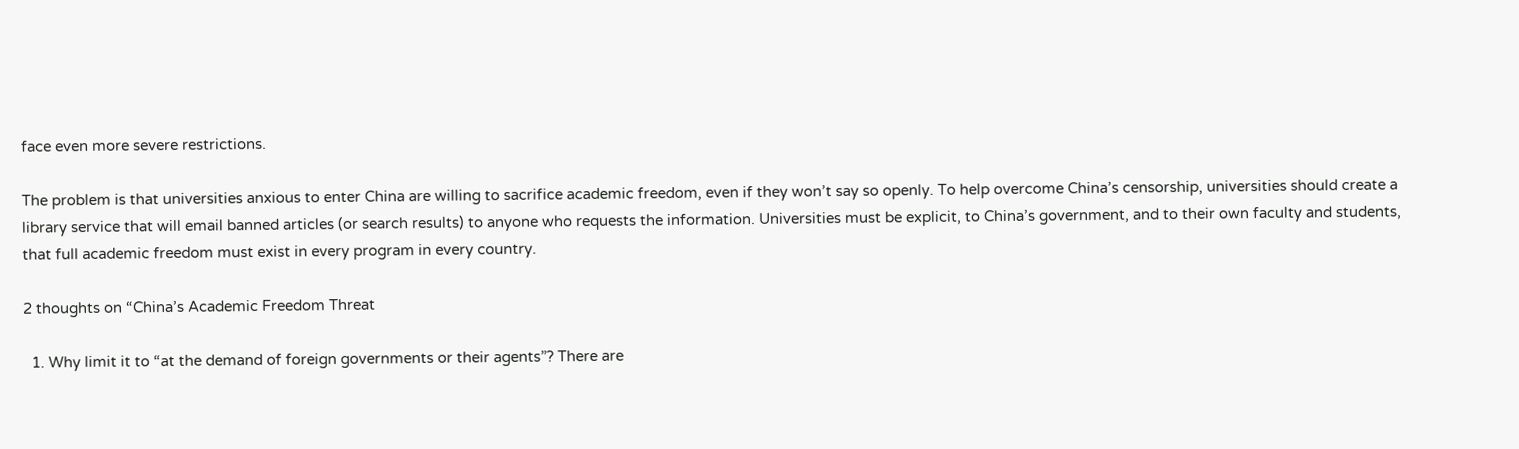face even more severe restrictions.

The problem is that universities anxious to enter China are willing to sacrifice academic freedom, even if they won’t say so openly. To help overcome China’s censorship, universities should create a library service that will email banned articles (or search results) to anyone who requests the information. Universities must be explicit, to China’s government, and to their own faculty and students, that full academic freedom must exist in every program in every country.

2 thoughts on “China’s Academic Freedom Threat

  1. Why limit it to “at the demand of foreign governments or their agents”? There are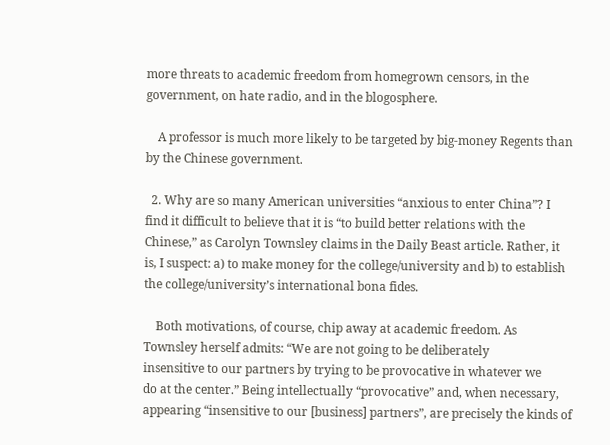more threats to academic freedom from homegrown censors, in the government, on hate radio, and in the blogosphere.

    A professor is much more likely to be targeted by big-money Regents than by the Chinese government.

  2. Why are so many American universities “anxious to enter China”? I find it difficult to believe that it is “to build better relations with the Chinese,” as Carolyn Townsley claims in the Daily Beast article. Rather, it is, I suspect: a) to make money for the college/university and b) to establish the college/university’s international bona fides.

    Both motivations, of course, chip away at academic freedom. As Townsley herself admits: “We are not going to be deliberately
insensitive to our partners by trying to be provocative in whatever we
do at the center.” Being intellectually “provocative” and, when necessary, appearing “insensitive to our [business] partners”, are precisely the kinds of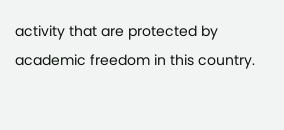activity that are protected by academic freedom in this country.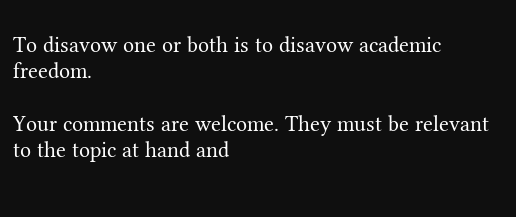To disavow one or both is to disavow academic freedom.

Your comments are welcome. They must be relevant to the topic at hand and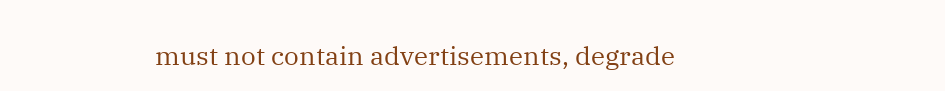must not contain advertisements, degrade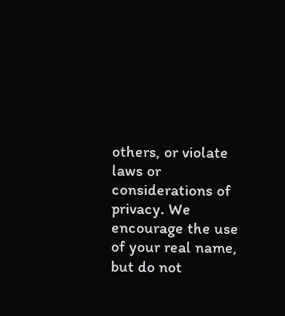others, or violate laws or considerations of privacy. We encourage the use of your real name, but do not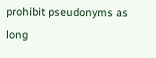prohibit pseudonyms as long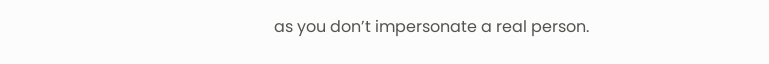as you don’t impersonate a real person.